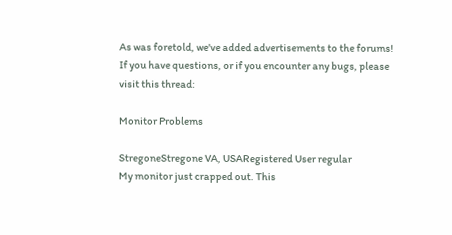As was foretold, we've added advertisements to the forums! If you have questions, or if you encounter any bugs, please visit this thread:

Monitor Problems

StregoneStregone VA, USARegistered User regular
My monitor just crapped out. This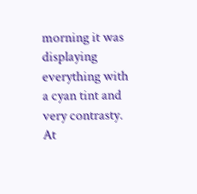morning it was displaying everything with a cyan tint and very contrasty. At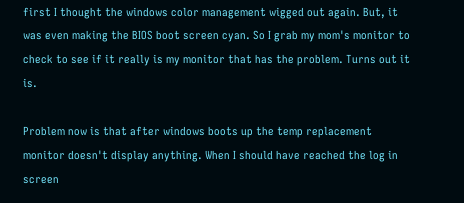first I thought the windows color management wigged out again. But, it was even making the BIOS boot screen cyan. So I grab my mom's monitor to check to see if it really is my monitor that has the problem. Turns out it is.

Problem now is that after windows boots up the temp replacement monitor doesn't display anything. When I should have reached the log in screen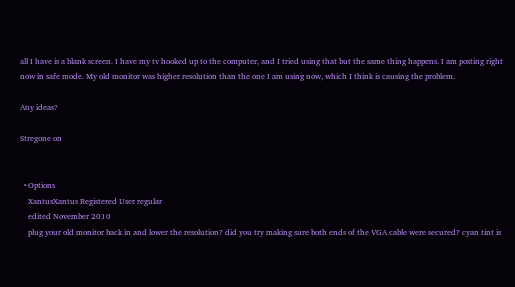all I have is a blank screen. I have my tv hooked up to the computer, and I tried using that but the same thing happens. I am posting right now in safe mode. My old monitor was higher resolution than the one I am using now, which I think is causing the problem.

Any ideas?

Stregone on


  • Options
    XantusXantus Registered User regular
    edited November 2010
    plug your old monitor back in and lower the resolution? did you try making sure both ends of the VGA cable were secured? cyan tint is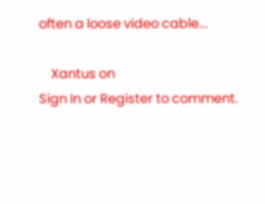often a loose video cable...

    Xantus on
Sign In or Register to comment.